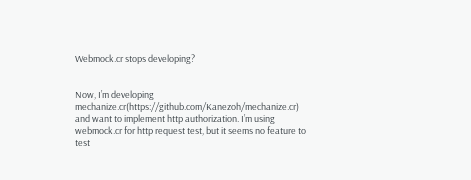Webmock.cr stops developing?


Now, I’m developing mechanize.cr(https://github.com/Kanezoh/mechanize.cr) and want to implement http authorization. I’m using webmock.cr for http request test, but it seems no feature to test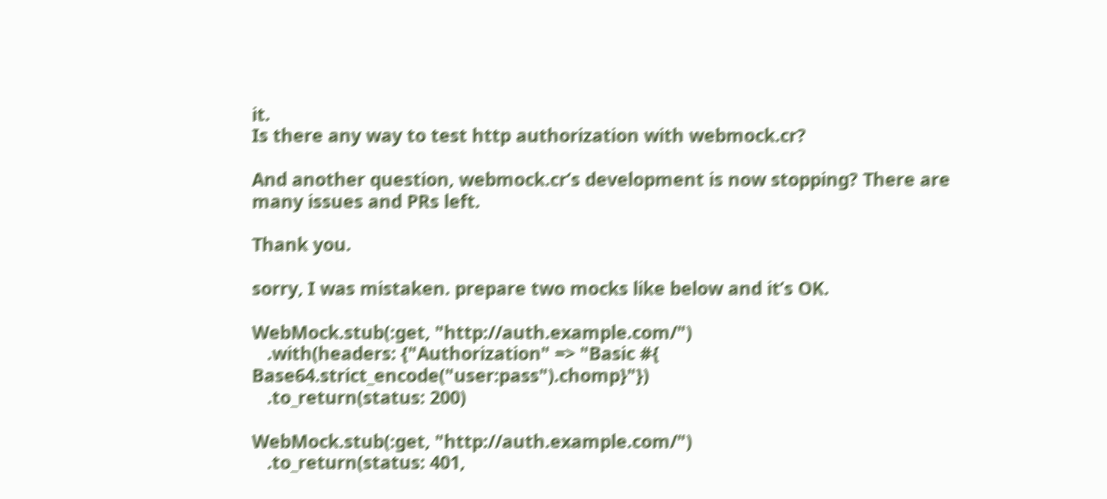it.
Is there any way to test http authorization with webmock.cr?

And another question, webmock.cr’s development is now stopping? There are many issues and PRs left.

Thank you.

sorry, I was mistaken. prepare two mocks like below and it’s OK.

WebMock.stub(:get, "http://auth.example.com/")
   .with(headers: {"Authorization" => "Basic #{ Base64.strict_encode("user:pass").chomp}"})
   .to_return(status: 200)

WebMock.stub(:get, "http://auth.example.com/")
   .to_return(status: 401,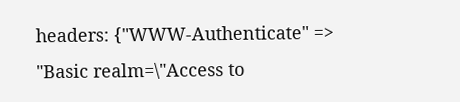headers: {"WWW-Authenticate" => "Basic realm=\"Access to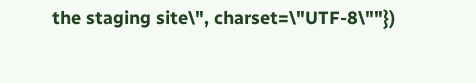the staging site\", charset=\"UTF-8\""})